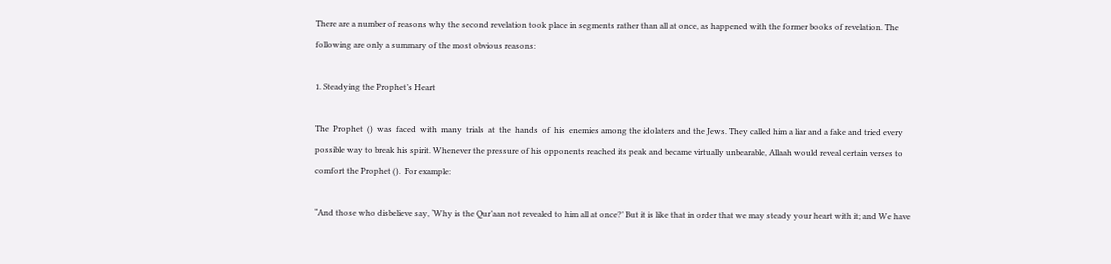There are a number of reasons why the second revelation took place in segments rather than all at once, as happened with the former books of revelation. The following are only a summary of the most obvious reasons:

1. Steadying the Prophet’s Heart

The  Prophet  ()  was  faced  with  many  trials  at  the  hands  of  his  enemies among the idolaters and the Jews. They called him a liar and a fake and tried every possible way to break his spirit. Whenever the pressure of his opponents reached its peak and became virtually unbearable, Allaah would reveal certain verses to comfort the Prophet ().  For example:

“And those who disbelieve say, ‘Why is the Qur’aan not revealed to him all at once?’ But it is like that in order that we may steady your heart with it; and We have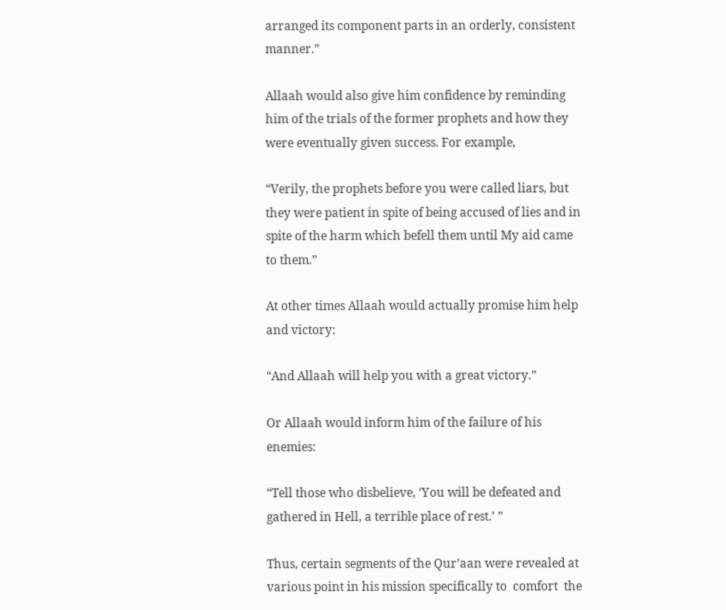arranged its component parts in an orderly, consistent manner.”

Allaah would also give him confidence by reminding him of the trials of the former prophets and how they were eventually given success. For example,

“Verily, the prophets before you were called liars, but they were patient in spite of being accused of lies and in spite of the harm which befell them until My aid came to them.”

At other times Allaah would actually promise him help and victory:

“And Allaah will help you with a great victory.”

Or Allaah would inform him of the failure of his enemies:

“Tell those who disbelieve, ‘You will be defeated and gathered in Hell, a terrible place of rest.’ ”

Thus, certain segments of the Qur’aan were revealed at various point in his mission specifically to  comfort  the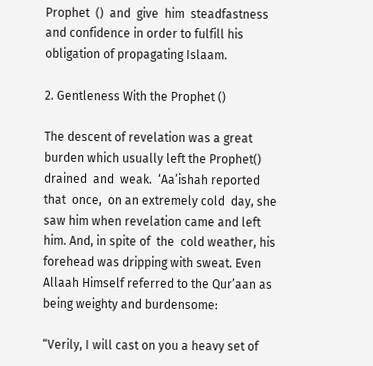Prophet  ()  and  give  him  steadfastness and confidence in order to fulfill his obligation of propagating Islaam.

2. Gentleness With the Prophet ()

The descent of revelation was a great burden which usually left the Prophet()  drained  and  weak.  ‘Aa’ishah reported that  once,  on an extremely cold  day, she saw him when revelation came and left him. And, in spite of  the  cold weather, his forehead was dripping with sweat. Even Allaah Himself referred to the Qur’aan as being weighty and burdensome:

“Verily, I will cast on you a heavy set of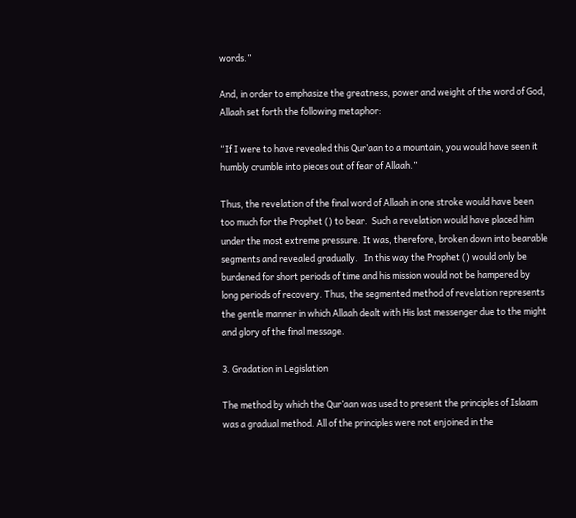words.”

And, in order to emphasize the greatness, power and weight of the word of God, Allaah set forth the following metaphor:

“If I were to have revealed this Qur’aan to a mountain, you would have seen it humbly crumble into pieces out of fear of Allaah.”

Thus, the revelation of the final word of Allaah in one stroke would have been too much for the Prophet () to bear.  Such a revelation would have placed him under the most extreme pressure. It was, therefore, broken down into bearable segments and revealed gradually.   In this way the Prophet () would only be burdened for short periods of time and his mission would not be hampered by long periods of recovery. Thus, the segmented method of revelation represents the gentle manner in which Allaah dealt with His last messenger due to the might and glory of the final message.

3. Gradation in Legislation

The method by which the Qur’aan was used to present the principles of Islaam was a gradual method. All of the principles were not enjoined in the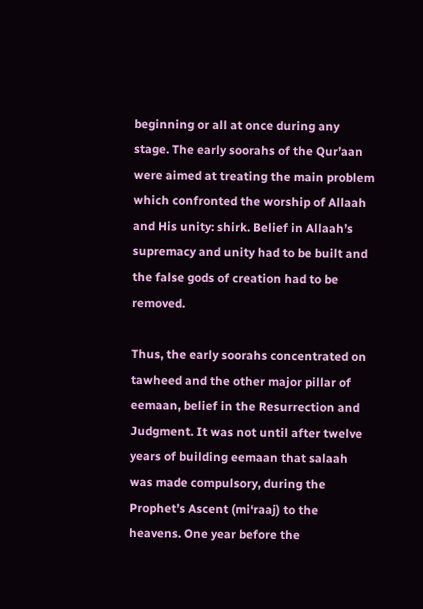beginning or all at once during any stage. The early soorahs of the Qur’aan were aimed at treating the main problem which confronted the worship of Allaah and His unity: shirk. Belief in Allaah’s supremacy and unity had to be built and the false gods of creation had to be removed.

Thus, the early soorahs concentrated on tawheed and the other major pillar of eemaan, belief in the Resurrection and Judgment. It was not until after twelve years of building eemaan that salaah was made compulsory, during the Prophet’s Ascent (mi‘raaj) to the heavens. One year before the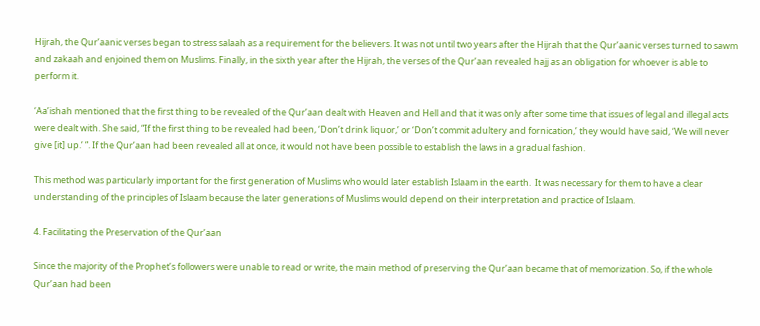Hijrah, the Qur’aanic verses began to stress salaah as a requirement for the believers. It was not until two years after the Hijrah that the Qur’aanic verses turned to sawm and zakaah and enjoined them on Muslims. Finally, in the sixth year after the Hijrah, the verses of the Qur’aan revealed hajj as an obligation for whoever is able to perform it.

‘Aa’ishah mentioned that the first thing to be revealed of the Qur’aan dealt with Heaven and Hell and that it was only after some time that issues of legal and illegal acts were dealt with. She said, “If the first thing to be revealed had been, ‘Don’t drink liquor,’ or ‘Don’t commit adultery and fornication,’ they would have said, ‘We will never give [it] up.’ ”. If the Qur’aan had been revealed all at once, it would not have been possible to establish the laws in a gradual fashion.

This method was particularly important for the first generation of Muslims who would later establish Islaam in the earth.  It was necessary for them to have a clear understanding of the principles of Islaam because the later generations of Muslims would depend on their interpretation and practice of Islaam.

4. Facilitating the Preservation of the Qur’aan

Since the majority of the Prophet’s followers were unable to read or write, the main method of preserving the Qur’aan became that of memorization. So, if the whole Qur’aan had been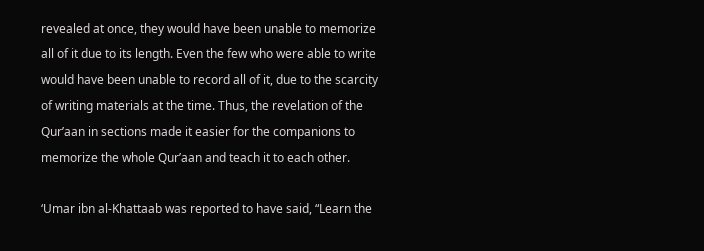revealed at once, they would have been unable to memorize all of it due to its length. Even the few who were able to write would have been unable to record all of it, due to the scarcity of writing materials at the time. Thus, the revelation of the Qur’aan in sections made it easier for the companions to memorize the whole Qur’aan and teach it to each other.

‘Umar ibn al-Khattaab was reported to have said, “Learn the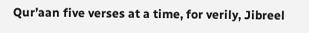Qur’aan five verses at a time, for verily, Jibreel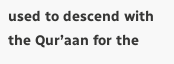used to descend with the Qur’aan for the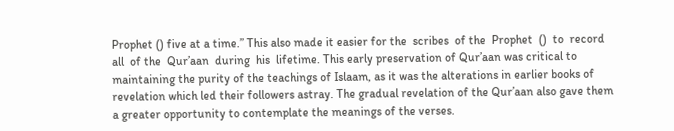Prophet () five at a time.” This also made it easier for the  scribes  of the  Prophet  ()  to  record  all  of the  Qur’aan  during  his  lifetime. This early preservation of Qur’aan was critical to maintaining the purity of the teachings of Islaam, as it was the alterations in earlier books of revelation which led their followers astray. The gradual revelation of the Qur’aan also gave them a greater opportunity to contemplate the meanings of the verses.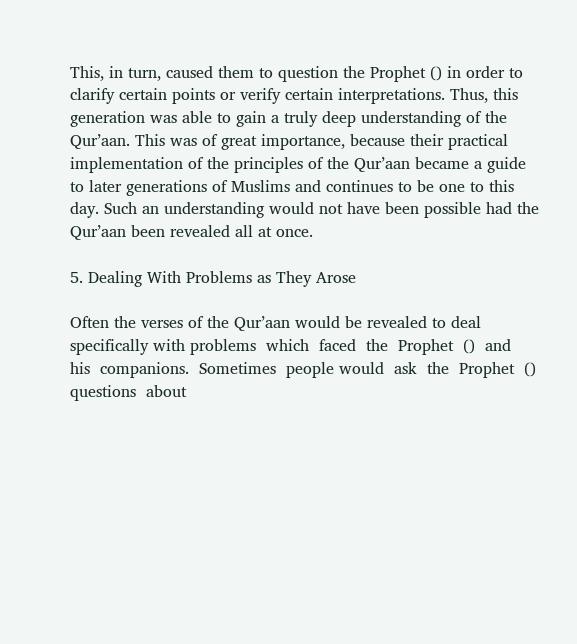This, in turn, caused them to question the Prophet () in order to clarify certain points or verify certain interpretations. Thus, this generation was able to gain a truly deep understanding of the Qur’aan. This was of great importance, because their practical implementation of the principles of the Qur’aan became a guide to later generations of Muslims and continues to be one to this day. Such an understanding would not have been possible had the Qur’aan been revealed all at once.

5. Dealing With Problems as They Arose

Often the verses of the Qur’aan would be revealed to deal specifically with problems  which  faced  the  Prophet  ()  and  his  companions.  Sometimes  people would  ask  the  Prophet  ()  questions  about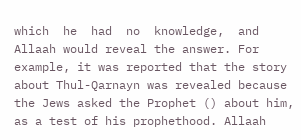which  he  had  no  knowledge,  and Allaah would reveal the answer. For example, it was reported that the story about Thul-Qarnayn was revealed because the Jews asked the Prophet () about him, as a test of his prophethood. Allaah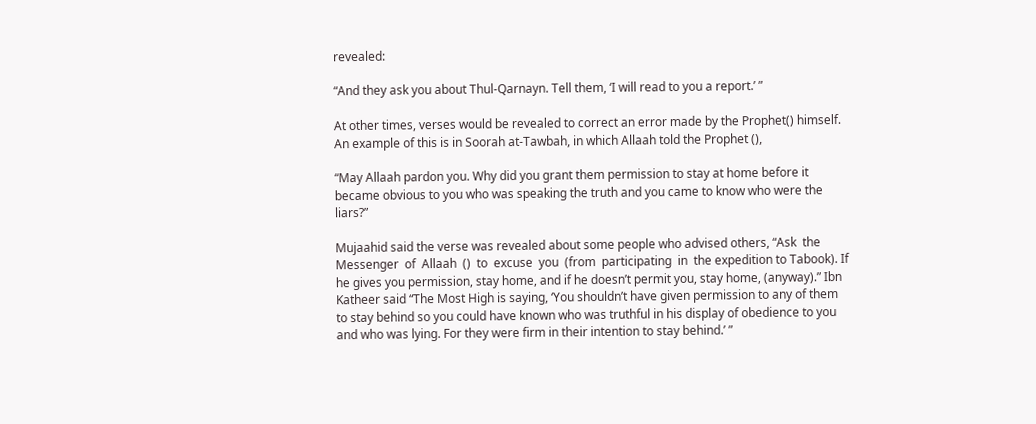revealed:

“And they ask you about Thul-Qarnayn. Tell them, ‘I will read to you a report.’ ”

At other times, verses would be revealed to correct an error made by the Prophet() himself.  An example of this is in Soorah at-Tawbah, in which Allaah told the Prophet (),

“May Allaah pardon you. Why did you grant them permission to stay at home before it became obvious to you who was speaking the truth and you came to know who were the liars?”

Mujaahid said the verse was revealed about some people who advised others, “Ask  the  Messenger  of  Allaah  ()  to  excuse  you  (from  participating  in  the expedition to Tabook). If he gives you permission, stay home, and if he doesn’t permit you, stay home, (anyway).” Ibn Katheer said “The Most High is saying, ‘You shouldn’t have given permission to any of them to stay behind so you could have known who was truthful in his display of obedience to you and who was lying. For they were firm in their intention to stay behind.’ ”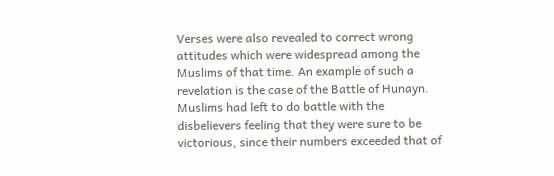Verses were also revealed to correct wrong attitudes which were widespread among the Muslims of that time. An example of such a revelation is the case of the Battle of Hunayn. Muslims had left to do battle with the disbelievers feeling that they were sure to be victorious, since their numbers exceeded that of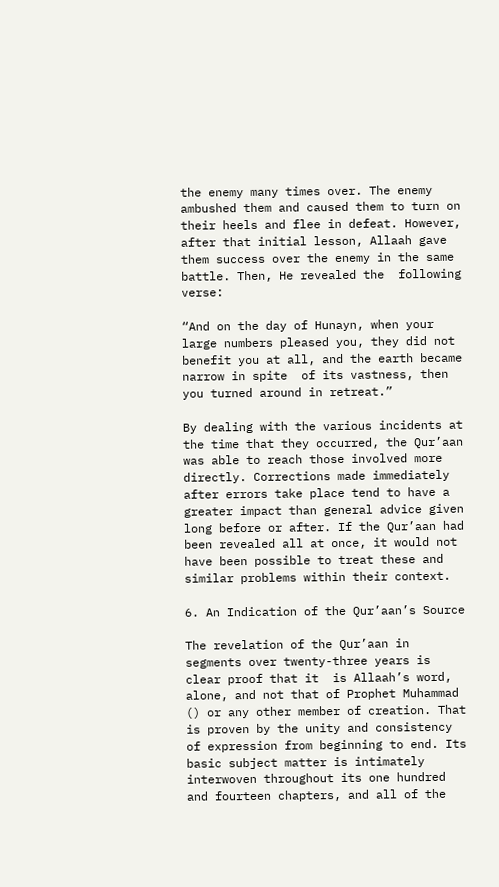the enemy many times over. The enemy ambushed them and caused them to turn on their heels and flee in defeat. However, after that initial lesson, Allaah gave them success over the enemy in the same battle. Then, He revealed the  following  verse:

“And on the day of Hunayn, when your large numbers pleased you, they did not benefit you at all, and the earth became narrow in spite  of its vastness, then you turned around in retreat.”

By dealing with the various incidents at the time that they occurred, the Qur’aan was able to reach those involved more directly. Corrections made immediately after errors take place tend to have a greater impact than general advice given  long before or after. If the Qur’aan had been revealed all at once, it would not have been possible to treat these and similar problems within their context.

6. An Indication of the Qur’aan’s Source

The revelation of the Qur’aan in segments over twenty-three years is clear proof that it  is Allaah’s word, alone, and not that of Prophet Muhammad () or any other member of creation. That is proven by the unity and consistency of expression from beginning to end. Its basic subject matter is intimately interwoven throughout its one hundred and fourteen chapters, and all of the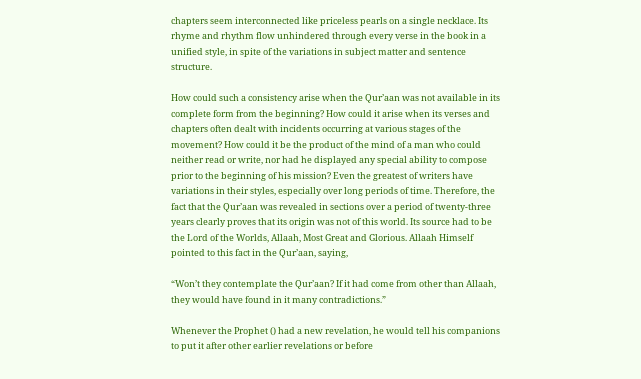chapters seem interconnected like priceless pearls on a single necklace. Its rhyme and rhythm flow unhindered through every verse in the book in a unified style, in spite of the variations in subject matter and sentence structure.

How could such a consistency arise when the Qur’aan was not available in its complete form from the beginning? How could it arise when its verses and chapters often dealt with incidents occurring at various stages of the movement? How could it be the product of the mind of a man who could neither read or write, nor had he displayed any special ability to compose prior to the beginning of his mission? Even the greatest of writers have variations in their styles, especially over long periods of time. Therefore, the fact that the Qur’aan was revealed in sections over a period of twenty-three years clearly proves that its origin was not of this world. Its source had to be the Lord of the Worlds, Allaah, Most Great and Glorious. Allaah Himself pointed to this fact in the Qur’aan, saying,

“Won’t they contemplate the Qur’aan? If it had come from other than Allaah, they would have found in it many contradictions.”

Whenever the Prophet () had a new revelation, he would tell his companions to put it after other earlier revelations or before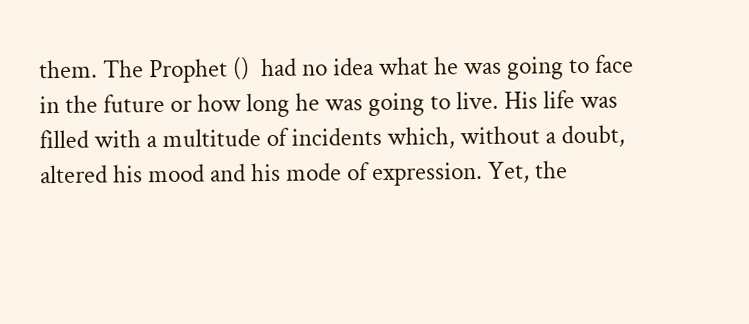them. The Prophet ()  had no idea what he was going to face in the future or how long he was going to live. His life was filled with a multitude of incidents which, without a doubt, altered his mood and his mode of expression. Yet, the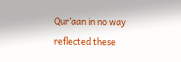Qur’aan in no way reflected these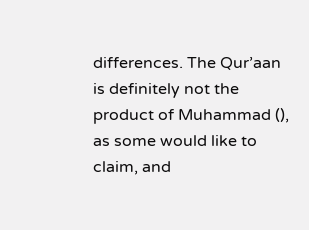differences. The Qur’aan is definitely not the product of Muhammad (), as some would like to claim, and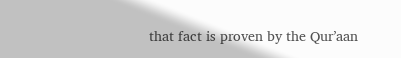that fact is proven by the Qur’aan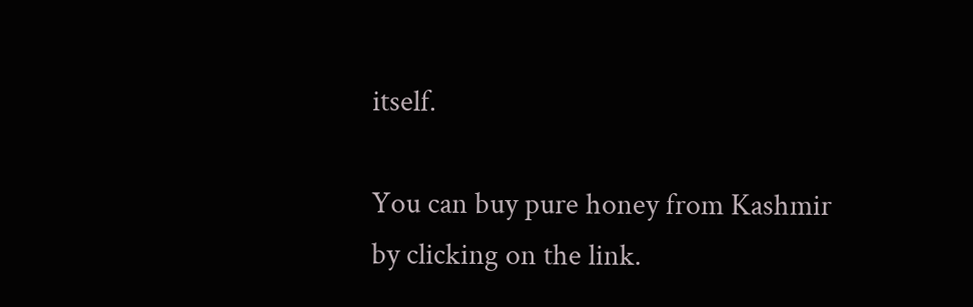itself.

You can buy pure honey from Kashmir by clicking on the link.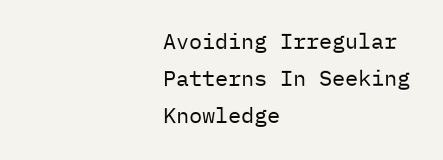Avoiding Irregular Patterns In Seeking Knowledge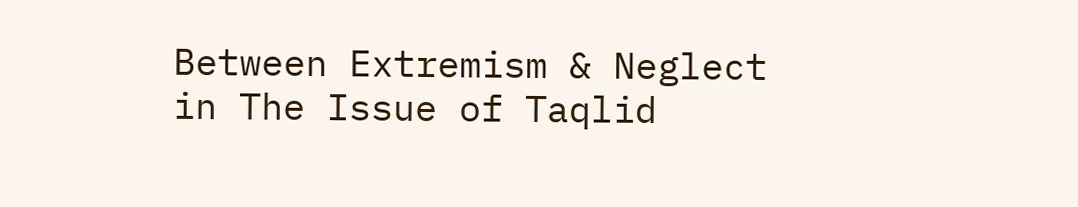Between Extremism & Neglect in The Issue of Taqlid